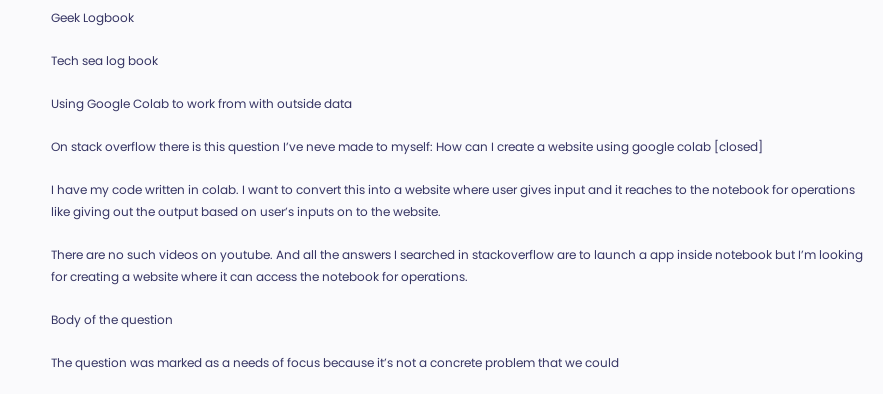Geek Logbook

Tech sea log book

Using Google Colab to work from with outside data

On stack overflow there is this question I’ve neve made to myself: How can I create a website using google colab [closed]

I have my code written in colab. I want to convert this into a website where user gives input and it reaches to the notebook for operations like giving out the output based on user’s inputs on to the website.

There are no such videos on youtube. And all the answers I searched in stackoverflow are to launch a app inside notebook but I’m looking for creating a website where it can access the notebook for operations.

Body of the question

The question was marked as a needs of focus because it’s not a concrete problem that we could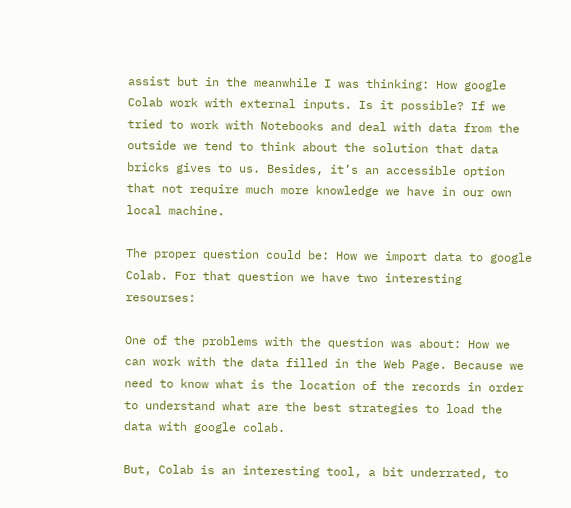assist but in the meanwhile I was thinking: How google Colab work with external inputs. Is it possible? If we tried to work with Notebooks and deal with data from the outside we tend to think about the solution that data bricks gives to us. Besides, it’s an accessible option that not require much more knowledge we have in our own local machine.

The proper question could be: How we import data to google Colab. For that question we have two interesting resourses:

One of the problems with the question was about: How we can work with the data filled in the Web Page. Because we need to know what is the location of the records in order to understand what are the best strategies to load the data with google colab.

But, Colab is an interesting tool, a bit underrated, to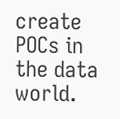create POCs in the data world.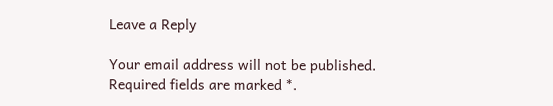Leave a Reply

Your email address will not be published. Required fields are marked *.